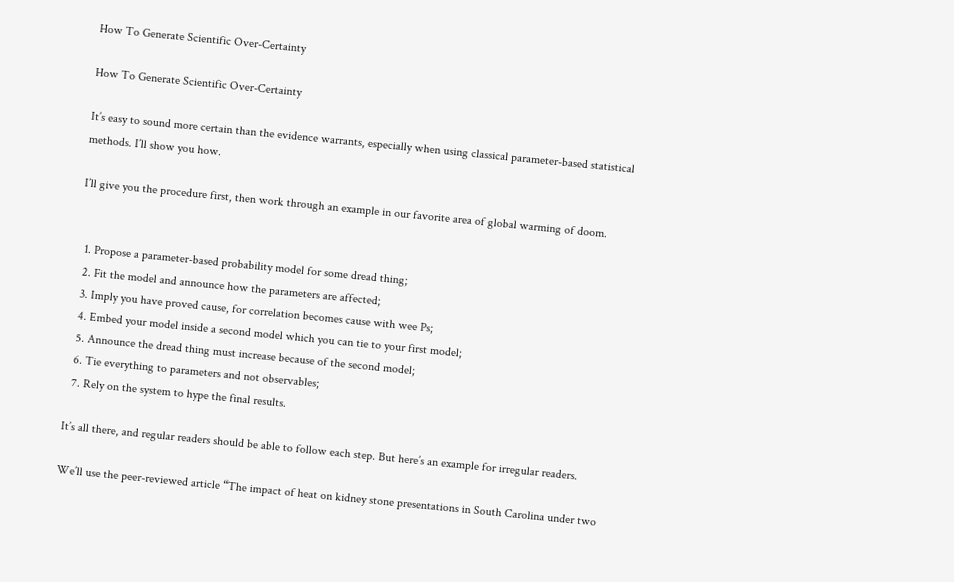How To Generate Scientific Over-Certainty

How To Generate Scientific Over-Certainty

It’s easy to sound more certain than the evidence warrants, especially when using classical parameter-based statistical methods. I’ll show you how.

I’ll give you the procedure first, then work through an example in our favorite area of global warming of doom.


  1. Propose a parameter-based probability model for some dread thing;
  2. Fit the model and announce how the parameters are affected;
  3. Imply you have proved cause, for correlation becomes cause with wee Ps;
  4. Embed your model inside a second model which you can tie to your first model;
  5. Announce the dread thing must increase because of the second model;
  6. Tie everything to parameters and not observables;
  7. Rely on the system to hype the final results.

It’s all there, and regular readers should be able to follow each step. But here’s an example for irregular readers.

We’ll use the peer-reviewed article “The impact of heat on kidney stone presentations in South Carolina under two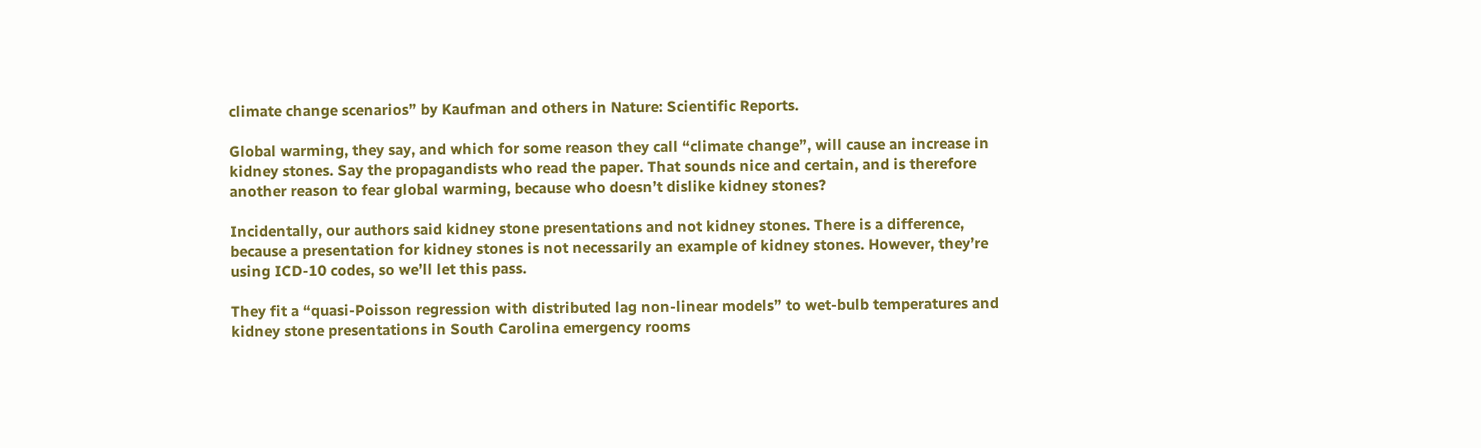climate change scenarios” by Kaufman and others in Nature: Scientific Reports.

Global warming, they say, and which for some reason they call “climate change”, will cause an increase in kidney stones. Say the propagandists who read the paper. That sounds nice and certain, and is therefore another reason to fear global warming, because who doesn’t dislike kidney stones?

Incidentally, our authors said kidney stone presentations and not kidney stones. There is a difference, because a presentation for kidney stones is not necessarily an example of kidney stones. However, they’re using ICD-10 codes, so we’ll let this pass.

They fit a “quasi-Poisson regression with distributed lag non-linear models” to wet-bulb temperatures and kidney stone presentations in South Carolina emergency rooms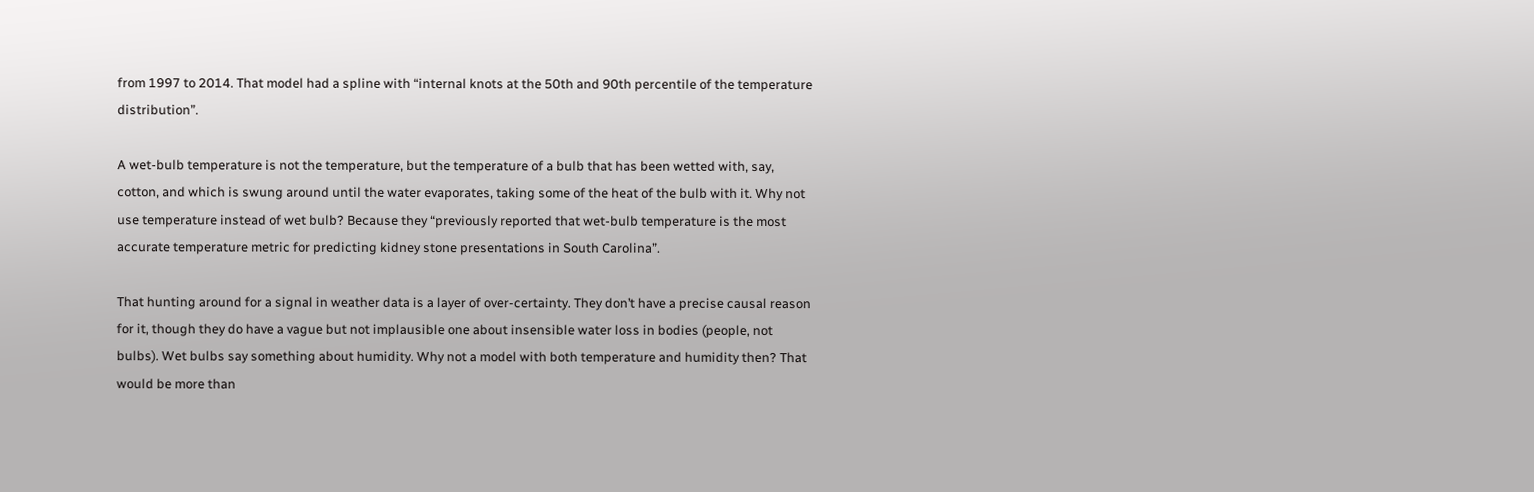from 1997 to 2014. That model had a spline with “internal knots at the 50th and 90th percentile of the temperature distribution”.

A wet-bulb temperature is not the temperature, but the temperature of a bulb that has been wetted with, say, cotton, and which is swung around until the water evaporates, taking some of the heat of the bulb with it. Why not use temperature instead of wet bulb? Because they “previously reported that wet-bulb temperature is the most accurate temperature metric for predicting kidney stone presentations in South Carolina”.

That hunting around for a signal in weather data is a layer of over-certainty. They don’t have a precise causal reason for it, though they do have a vague but not implausible one about insensible water loss in bodies (people, not bulbs). Wet bulbs say something about humidity. Why not a model with both temperature and humidity then? That would be more than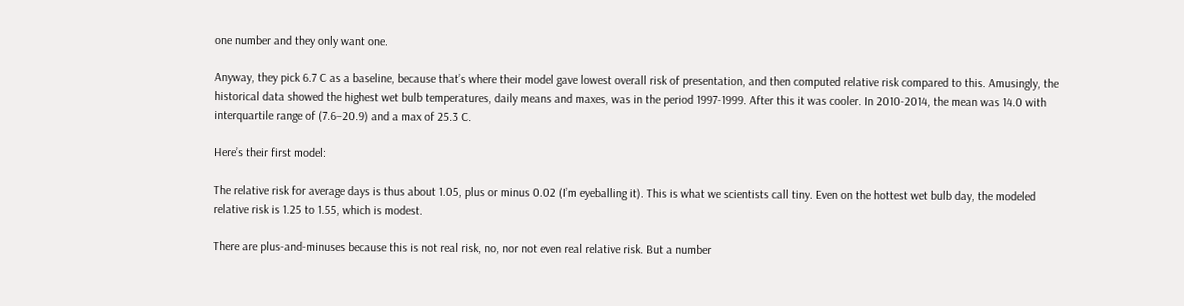one number and they only want one.

Anyway, they pick 6.7 C as a baseline, because that’s where their model gave lowest overall risk of presentation, and then computed relative risk compared to this. Amusingly, the historical data showed the highest wet bulb temperatures, daily means and maxes, was in the period 1997-1999. After this it was cooler. In 2010-2014, the mean was 14.0 with interquartile range of (7.6–20.9) and a max of 25.3 C.

Here’s their first model:

The relative risk for average days is thus about 1.05, plus or minus 0.02 (I’m eyeballing it). This is what we scientists call tiny. Even on the hottest wet bulb day, the modeled relative risk is 1.25 to 1.55, which is modest.

There are plus-and-minuses because this is not real risk, no, nor not even real relative risk. But a number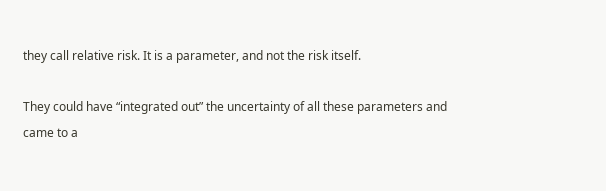they call relative risk. It is a parameter, and not the risk itself.

They could have “integrated out” the uncertainty of all these parameters and came to a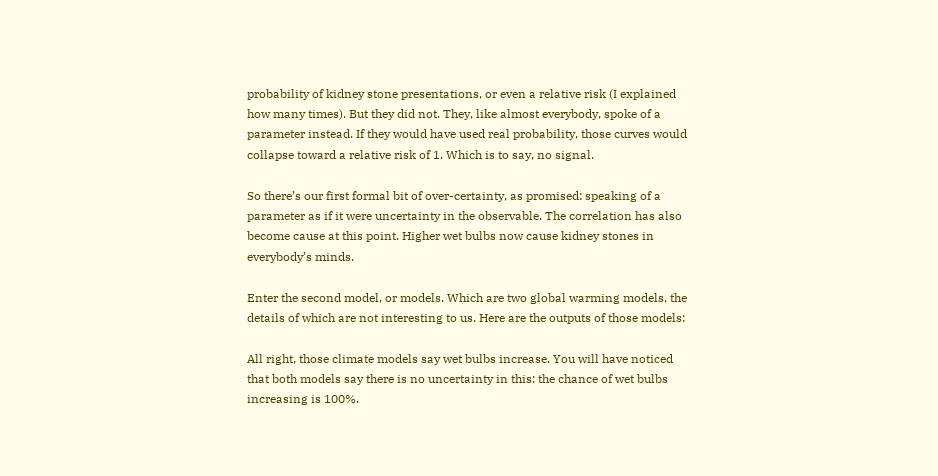probability of kidney stone presentations, or even a relative risk (I explained how many times). But they did not. They, like almost everybody, spoke of a parameter instead. If they would have used real probability, those curves would collapse toward a relative risk of 1. Which is to say, no signal.

So there’s our first formal bit of over-certainty, as promised: speaking of a parameter as if it were uncertainty in the observable. The correlation has also become cause at this point. Higher wet bulbs now cause kidney stones in everybody’s minds.

Enter the second model, or models. Which are two global warming models, the details of which are not interesting to us. Here are the outputs of those models:

All right, those climate models say wet bulbs increase. You will have noticed that both models say there is no uncertainty in this: the chance of wet bulbs increasing is 100%.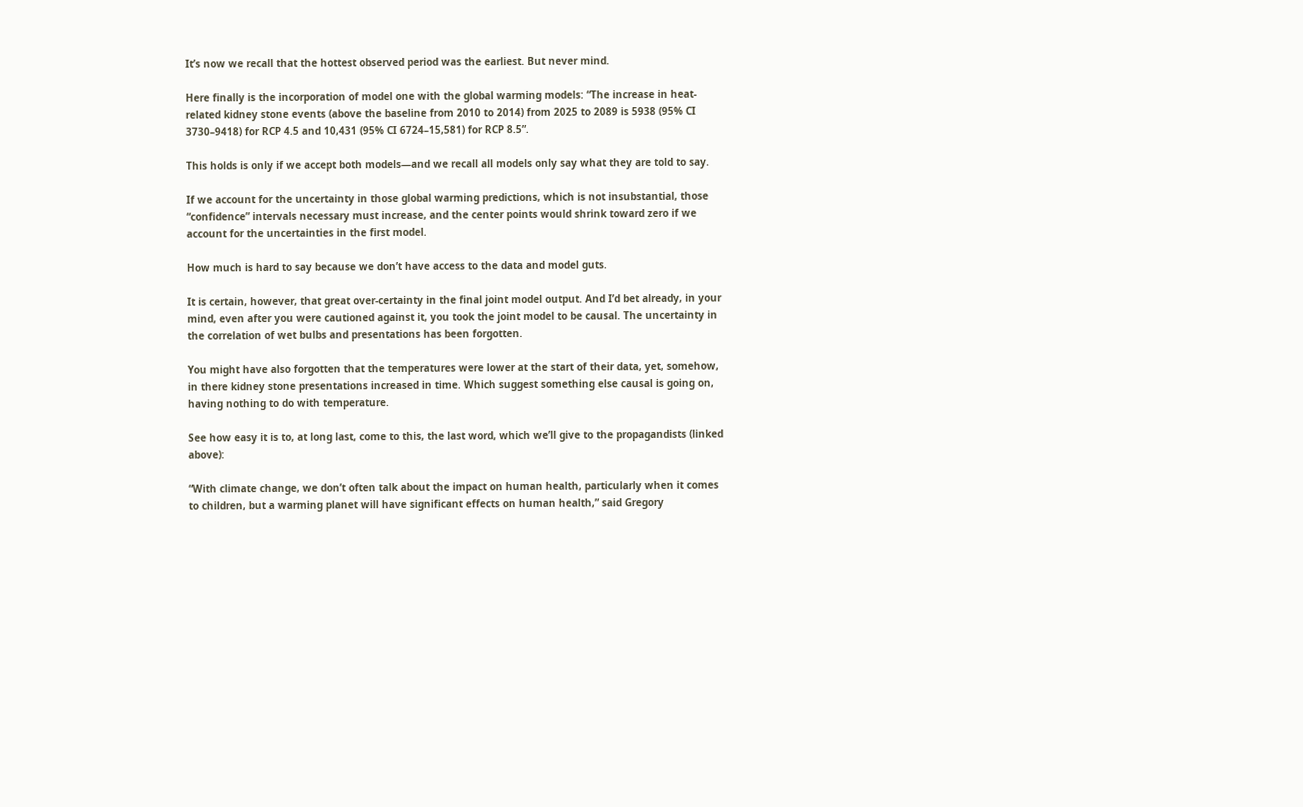It’s now we recall that the hottest observed period was the earliest. But never mind.

Here finally is the incorporation of model one with the global warming models: “The increase in heat-related kidney stone events (above the baseline from 2010 to 2014) from 2025 to 2089 is 5938 (95% CI 3730–9418) for RCP 4.5 and 10,431 (95% CI 6724–15,581) for RCP 8.5”.

This holds is only if we accept both models—and we recall all models only say what they are told to say.

If we account for the uncertainty in those global warming predictions, which is not insubstantial, those “confidence” intervals necessary must increase, and the center points would shrink toward zero if we account for the uncertainties in the first model.

How much is hard to say because we don’t have access to the data and model guts.

It is certain, however, that great over-certainty in the final joint model output. And I’d bet already, in your mind, even after you were cautioned against it, you took the joint model to be causal. The uncertainty in the correlation of wet bulbs and presentations has been forgotten.

You might have also forgotten that the temperatures were lower at the start of their data, yet, somehow, in there kidney stone presentations increased in time. Which suggest something else causal is going on, having nothing to do with temperature.

See how easy it is to, at long last, come to this, the last word, which we’ll give to the propagandists (linked above):

“With climate change, we don’t often talk about the impact on human health, particularly when it comes to children, but a warming planet will have significant effects on human health,” said Gregory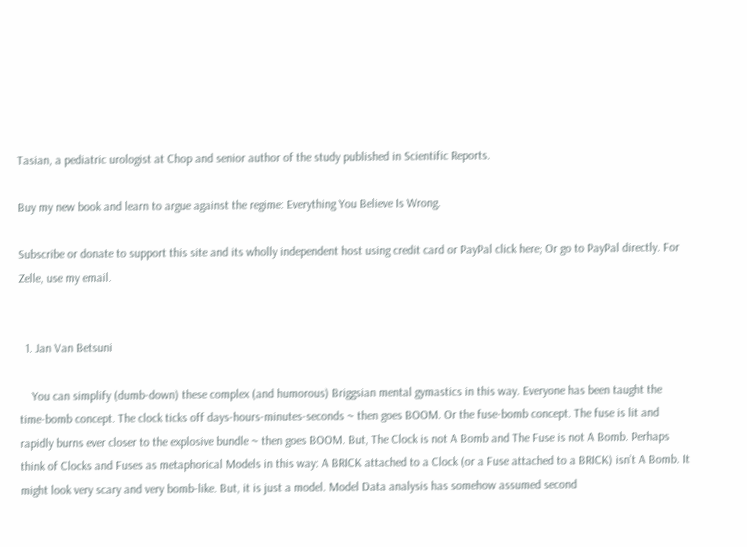Tasian, a pediatric urologist at Chop and senior author of the study published in Scientific Reports.

Buy my new book and learn to argue against the regime: Everything You Believe Is Wrong.

Subscribe or donate to support this site and its wholly independent host using credit card or PayPal click here; Or go to PayPal directly. For Zelle, use my email.


  1. Jan Van Betsuni

    You can simplify (dumb-down) these complex (and humorous) Briggsian mental gymastics in this way. Everyone has been taught the time-bomb concept. The clock ticks off days-hours-minutes-seconds ~ then goes BOOM. Or the fuse-bomb concept. The fuse is lit and rapidly burns ever closer to the explosive bundle ~ then goes BOOM. But, The Clock is not A Bomb and The Fuse is not A Bomb. Perhaps think of Clocks and Fuses as metaphorical Models in this way: A BRICK attached to a Clock (or a Fuse attached to a BRICK) isn’t A Bomb. It might look very scary and very bomb-like. But, it is just a model. Model Data analysis has somehow assumed second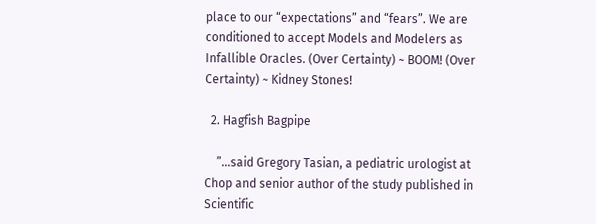place to our “expectations” and “fears”. We are conditioned to accept Models and Modelers as Infallible Oracles. (Over Certainty) ~ BOOM! (Over Certainty) ~ Kidney Stones!

  2. Hagfish Bagpipe

    ”…said Gregory Tasian, a pediatric urologist at Chop and senior author of the study published in Scientific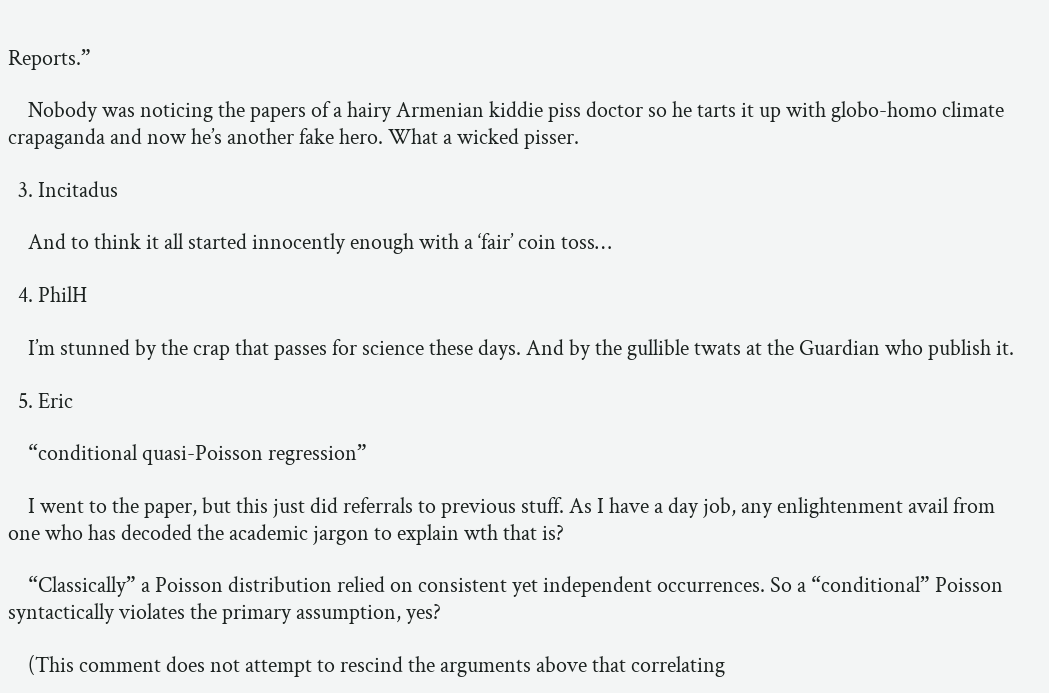Reports.”

    Nobody was noticing the papers of a hairy Armenian kiddie piss doctor so he tarts it up with globo-homo climate crapaganda and now he’s another fake hero. What a wicked pisser.

  3. Incitadus

    And to think it all started innocently enough with a ‘fair’ coin toss…

  4. PhilH

    I’m stunned by the crap that passes for science these days. And by the gullible twats at the Guardian who publish it.

  5. Eric

    “conditional quasi-Poisson regression”

    I went to the paper, but this just did referrals to previous stuff. As I have a day job, any enlightenment avail from one who has decoded the academic jargon to explain wth that is?

    “Classically” a Poisson distribution relied on consistent yet independent occurrences. So a “conditional” Poisson syntactically violates the primary assumption, yes?

    (This comment does not attempt to rescind the arguments above that correlating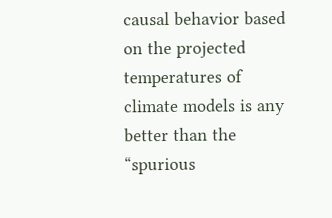causal behavior based on the projected temperatures of climate models is any better than the “spurious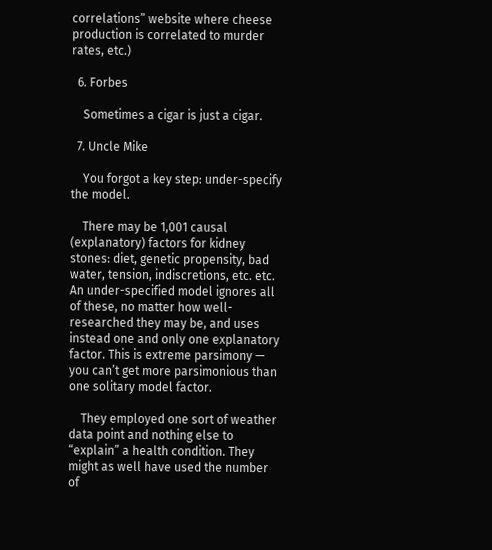correlations” website where cheese production is correlated to murder rates, etc.)

  6. Forbes

    Sometimes a cigar is just a cigar.

  7. Uncle Mike

    You forgot a key step: under-specify the model.

    There may be 1,001 causal (explanatory) factors for kidney stones: diet, genetic propensity, bad water, tension, indiscretions, etc. etc. An under-specified model ignores all of these, no matter how well-researched they may be, and uses instead one and only one explanatory factor. This is extreme parsimony — you can’t get more parsimonious than one solitary model factor.

    They employed one sort of weather data point and nothing else to “explain” a health condition. They might as well have used the number of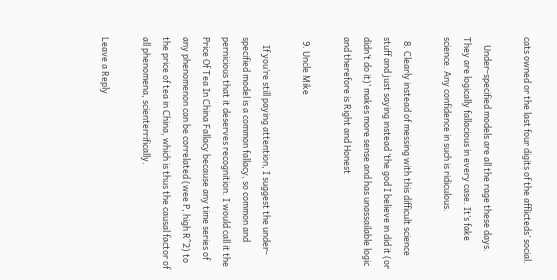cats owned or the last four digits of the afflicteds’ social.

    Under-specified models are all the rage these days. They are logically fallacious in every case. It’s fake science. Any confidence in such is ridiculous.

  8. Clearly instead of messing with this difficult science stuff and just saying instead ‘the god I believe in did it (or didn’t do it)’ makes more sense and has unassailable logic and therefore is Right and Honest

  9. Uncle Mike

    If you’re still paying attention, I suggest the under-specified model is a common fallacy, so common and pernicious that it deserves recognition. I would call it the Price Of Tea In China Fallacy because any time series of any phenomenon can be correlated (wee P, high R^2) to the price of tea in China, which is thus the causal factor of all phenomena, scienterrifically.

Leave a Reply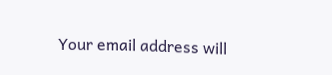Your email address will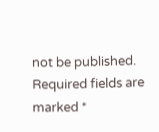not be published. Required fields are marked *